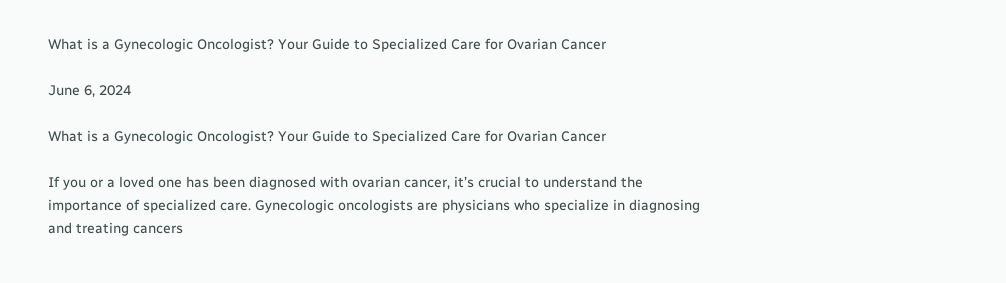What is a Gynecologic Oncologist? Your Guide to Specialized Care for Ovarian Cancer

June 6, 2024

What is a Gynecologic Oncologist? Your Guide to Specialized Care for Ovarian Cancer

If you or a loved one has been diagnosed with ovarian cancer, it’s crucial to understand the importance of specialized care. Gynecologic oncologists are physicians who specialize in diagnosing and treating cancers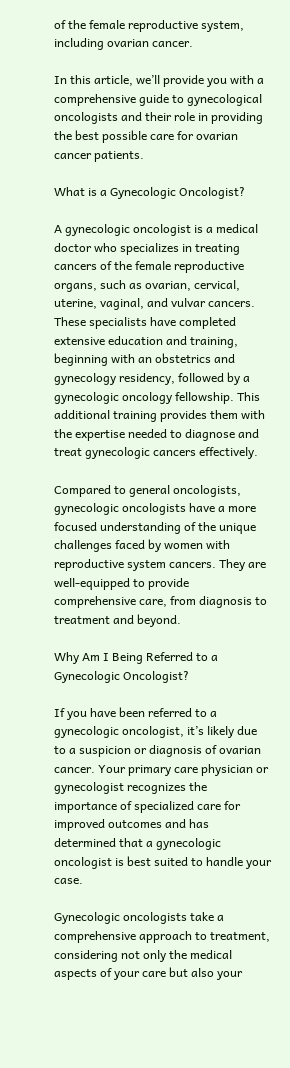of the female reproductive system, including ovarian cancer.

In this article, we’ll provide you with a comprehensive guide to gynecological oncologists and their role in providing the best possible care for ovarian cancer patients.

What is a Gynecologic Oncologist?

A gynecologic oncologist is a medical doctor who specializes in treating cancers of the female reproductive organs, such as ovarian, cervical, uterine, vaginal, and vulvar cancers. These specialists have completed extensive education and training, beginning with an obstetrics and gynecology residency, followed by a gynecologic oncology fellowship. This additional training provides them with the expertise needed to diagnose and treat gynecologic cancers effectively.

Compared to general oncologists, gynecologic oncologists have a more focused understanding of the unique challenges faced by women with reproductive system cancers. They are well-equipped to provide comprehensive care, from diagnosis to treatment and beyond.

Why Am I Being Referred to a Gynecologic Oncologist?

If you have been referred to a gynecologic oncologist, it’s likely due to a suspicion or diagnosis of ovarian cancer. Your primary care physician or gynecologist recognizes the importance of specialized care for improved outcomes and has determined that a gynecologic oncologist is best suited to handle your case.

Gynecologic oncologists take a comprehensive approach to treatment, considering not only the medical aspects of your care but also your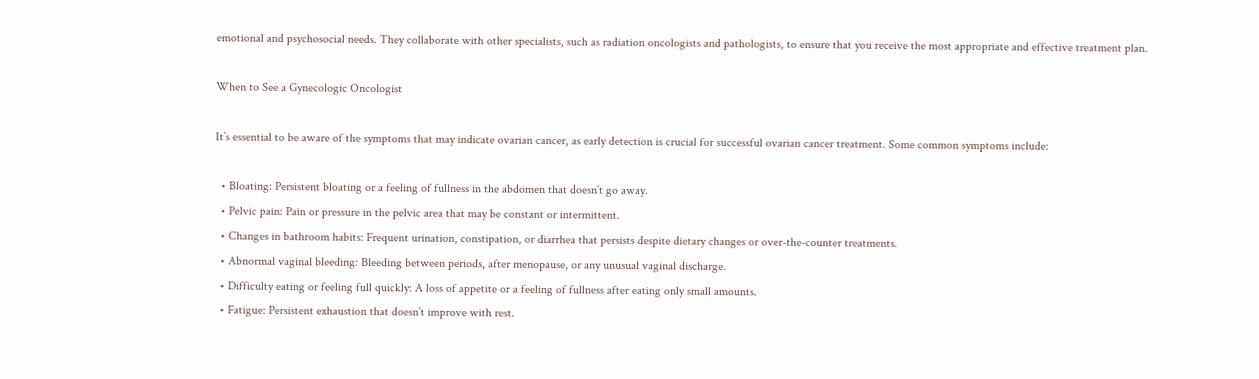emotional and psychosocial needs. They collaborate with other specialists, such as radiation oncologists and pathologists, to ensure that you receive the most appropriate and effective treatment plan.

When to See a Gynecologic Oncologist

It’s essential to be aware of the symptoms that may indicate ovarian cancer, as early detection is crucial for successful ovarian cancer treatment. Some common symptoms include:

  • Bloating: Persistent bloating or a feeling of fullness in the abdomen that doesn’t go away.
  • Pelvic pain: Pain or pressure in the pelvic area that may be constant or intermittent.
  • Changes in bathroom habits: Frequent urination, constipation, or diarrhea that persists despite dietary changes or over-the-counter treatments.
  • Abnormal vaginal bleeding: Bleeding between periods, after menopause, or any unusual vaginal discharge.
  • Difficulty eating or feeling full quickly: A loss of appetite or a feeling of fullness after eating only small amounts.
  • Fatigue: Persistent exhaustion that doesn’t improve with rest.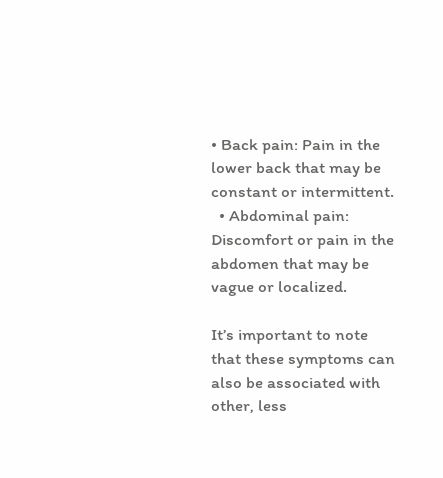• Back pain: Pain in the lower back that may be constant or intermittent.
  • Abdominal pain: Discomfort or pain in the abdomen that may be vague or localized.

It’s important to note that these symptoms can also be associated with other, less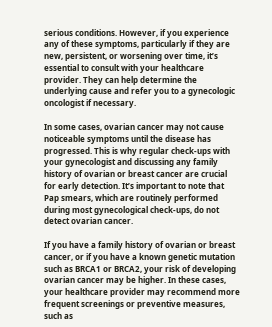serious conditions. However, if you experience any of these symptoms, particularly if they are new, persistent, or worsening over time, it’s essential to consult with your healthcare provider. They can help determine the underlying cause and refer you to a gynecologic oncologist if necessary.

In some cases, ovarian cancer may not cause noticeable symptoms until the disease has progressed. This is why regular check-ups with your gynecologist and discussing any family history of ovarian or breast cancer are crucial for early detection. It’s important to note that Pap smears, which are routinely performed during most gynecological check-ups, do not detect ovarian cancer.

If you have a family history of ovarian or breast cancer, or if you have a known genetic mutation such as BRCA1 or BRCA2, your risk of developing ovarian cancer may be higher. In these cases, your healthcare provider may recommend more frequent screenings or preventive measures, such as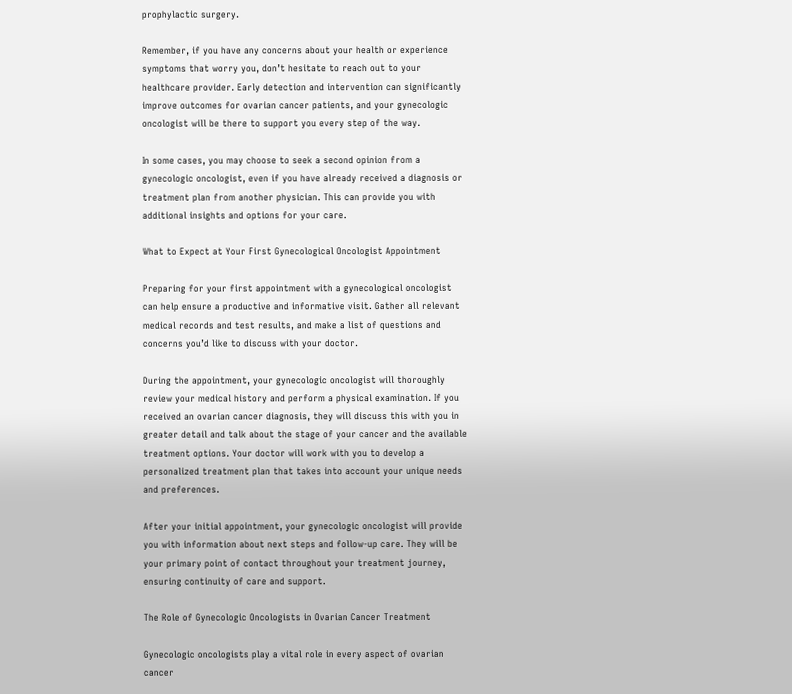prophylactic surgery.

Remember, if you have any concerns about your health or experience symptoms that worry you, don’t hesitate to reach out to your healthcare provider. Early detection and intervention can significantly improve outcomes for ovarian cancer patients, and your gynecologic oncologist will be there to support you every step of the way.

In some cases, you may choose to seek a second opinion from a gynecologic oncologist, even if you have already received a diagnosis or treatment plan from another physician. This can provide you with additional insights and options for your care.

What to Expect at Your First Gynecological Oncologist Appointment

Preparing for your first appointment with a gynecological oncologist can help ensure a productive and informative visit. Gather all relevant medical records and test results, and make a list of questions and concerns you’d like to discuss with your doctor.

During the appointment, your gynecologic oncologist will thoroughly review your medical history and perform a physical examination. If you received an ovarian cancer diagnosis, they will discuss this with you in greater detail and talk about the stage of your cancer and the available treatment options. Your doctor will work with you to develop a personalized treatment plan that takes into account your unique needs and preferences.

After your initial appointment, your gynecologic oncologist will provide you with information about next steps and follow-up care. They will be your primary point of contact throughout your treatment journey, ensuring continuity of care and support.

The Role of Gynecologic Oncologists in Ovarian Cancer Treatment

Gynecologic oncologists play a vital role in every aspect of ovarian cancer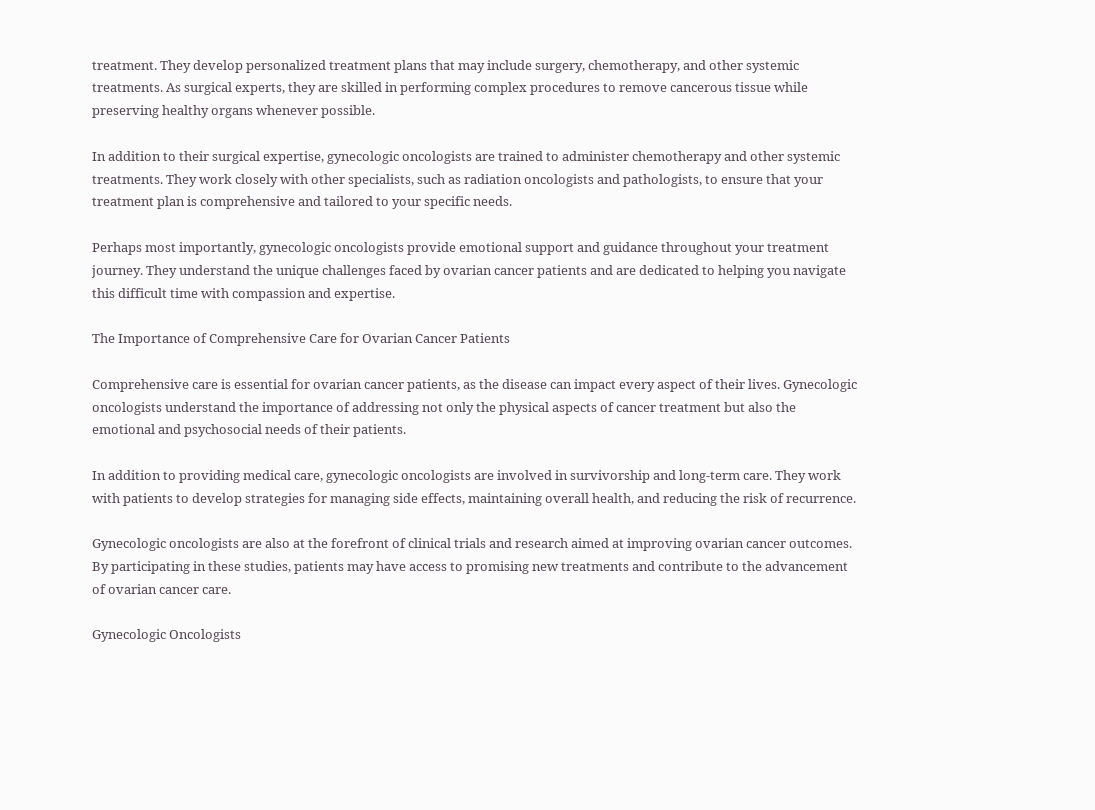treatment. They develop personalized treatment plans that may include surgery, chemotherapy, and other systemic treatments. As surgical experts, they are skilled in performing complex procedures to remove cancerous tissue while preserving healthy organs whenever possible.

In addition to their surgical expertise, gynecologic oncologists are trained to administer chemotherapy and other systemic treatments. They work closely with other specialists, such as radiation oncologists and pathologists, to ensure that your treatment plan is comprehensive and tailored to your specific needs.

Perhaps most importantly, gynecologic oncologists provide emotional support and guidance throughout your treatment journey. They understand the unique challenges faced by ovarian cancer patients and are dedicated to helping you navigate this difficult time with compassion and expertise.

The Importance of Comprehensive Care for Ovarian Cancer Patients

Comprehensive care is essential for ovarian cancer patients, as the disease can impact every aspect of their lives. Gynecologic oncologists understand the importance of addressing not only the physical aspects of cancer treatment but also the emotional and psychosocial needs of their patients.

In addition to providing medical care, gynecologic oncologists are involved in survivorship and long-term care. They work with patients to develop strategies for managing side effects, maintaining overall health, and reducing the risk of recurrence.

Gynecologic oncologists are also at the forefront of clinical trials and research aimed at improving ovarian cancer outcomes. By participating in these studies, patients may have access to promising new treatments and contribute to the advancement of ovarian cancer care.

Gynecologic Oncologists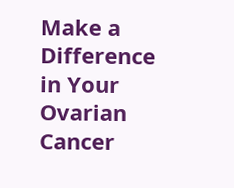Make a Difference in Your Ovarian Cancer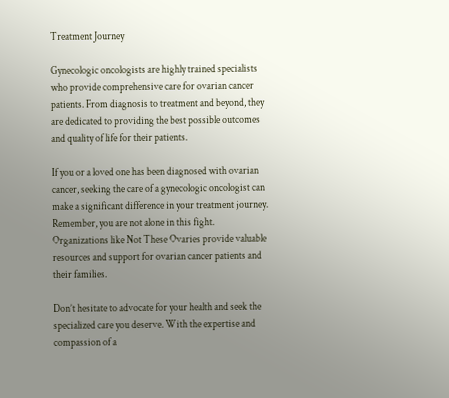Treatment Journey

Gynecologic oncologists are highly trained specialists who provide comprehensive care for ovarian cancer patients. From diagnosis to treatment and beyond, they are dedicated to providing the best possible outcomes and quality of life for their patients.

If you or a loved one has been diagnosed with ovarian cancer, seeking the care of a gynecologic oncologist can make a significant difference in your treatment journey. Remember, you are not alone in this fight. Organizations like Not These Ovaries provide valuable resources and support for ovarian cancer patients and their families.

Don’t hesitate to advocate for your health and seek the specialized care you deserve. With the expertise and compassion of a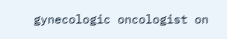gynecologic oncologist on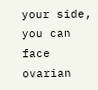your side, you can face ovarian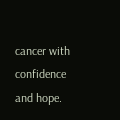cancer with confidence and hope.